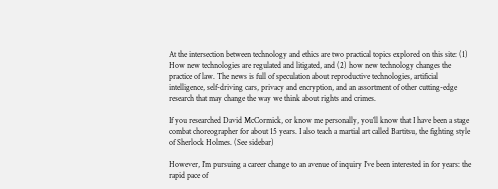At the intersection between technology and ethics are two practical topics explored on this site: (1) How new technologies are regulated and litigated, and (2) how new technology changes the practice of law. The news is full of speculation about reproductive technologies, artificial intelligence, self-driving cars, privacy and encryption, and an assortment of other cutting-edge research that may change the way we think about rights and crimes.

If you researched David McCormick, or know me personally, you’ll know that I have been a stage combat choreographer for about 15 years. I also teach a martial art called Bartitsu, the fighting style of Sherlock Holmes. (See sidebar)

However, I’m pursuing a career change to an avenue of inquiry I’ve been interested in for years: the rapid pace of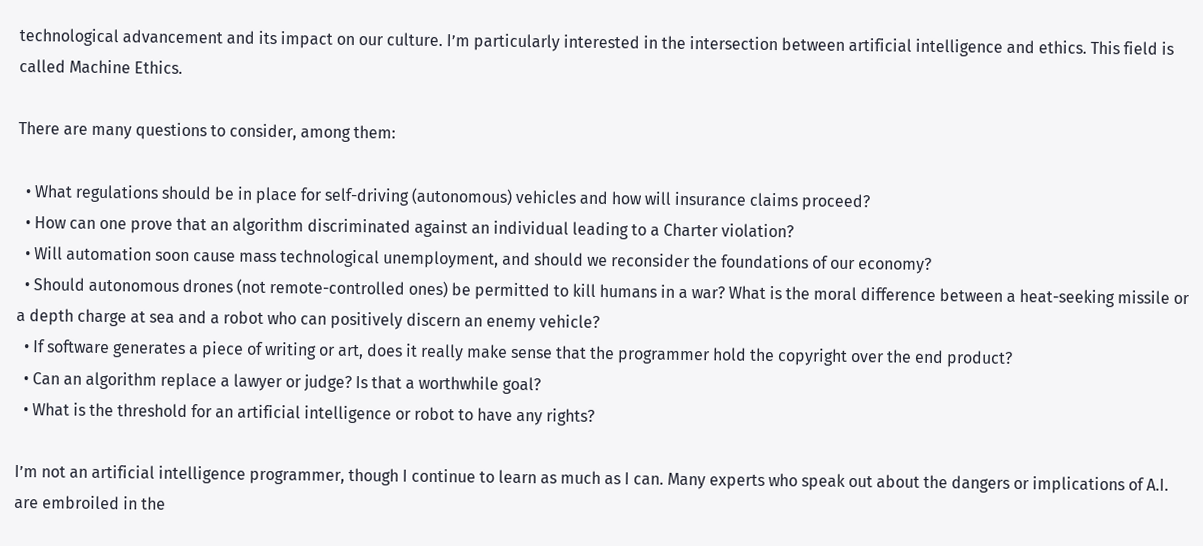technological advancement and its impact on our culture. I’m particularly interested in the intersection between artificial intelligence and ethics. This field is called Machine Ethics.

There are many questions to consider, among them:

  • What regulations should be in place for self-driving (autonomous) vehicles and how will insurance claims proceed?
  • How can one prove that an algorithm discriminated against an individual leading to a Charter violation?
  • Will automation soon cause mass technological unemployment, and should we reconsider the foundations of our economy?
  • Should autonomous drones (not remote-controlled ones) be permitted to kill humans in a war? What is the moral difference between a heat-seeking missile or a depth charge at sea and a robot who can positively discern an enemy vehicle?
  • If software generates a piece of writing or art, does it really make sense that the programmer hold the copyright over the end product?
  • Can an algorithm replace a lawyer or judge? Is that a worthwhile goal?
  • What is the threshold for an artificial intelligence or robot to have any rights?

I’m not an artificial intelligence programmer, though I continue to learn as much as I can. Many experts who speak out about the dangers or implications of A.I. are embroiled in the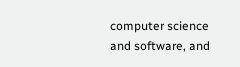computer science and software, and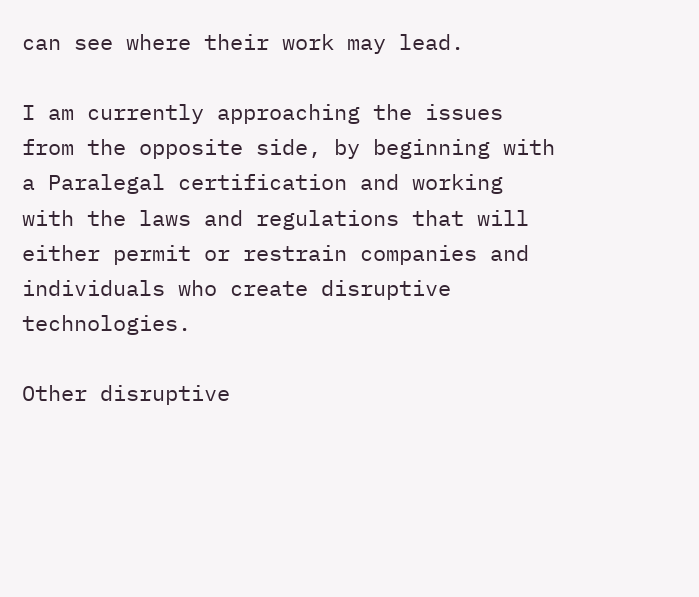can see where their work may lead.

I am currently approaching the issues from the opposite side, by beginning with a Paralegal certification and working with the laws and regulations that will either permit or restrain companies and individuals who create disruptive technologies.

Other disruptive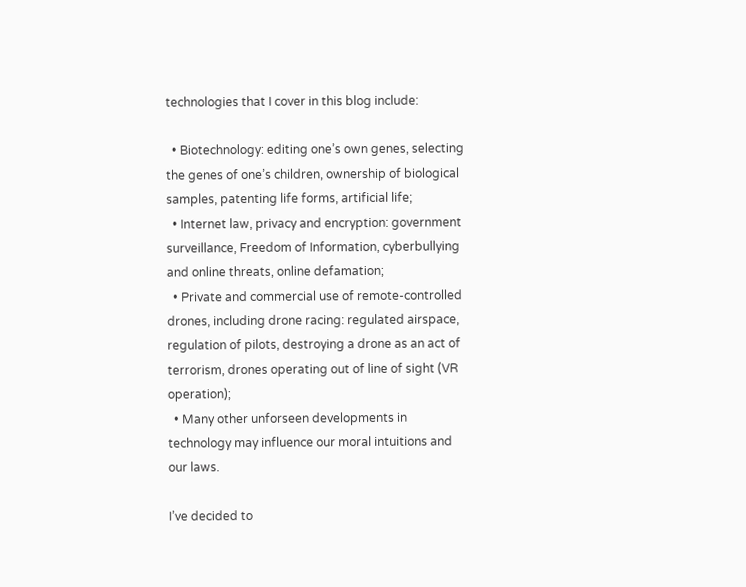technologies that I cover in this blog include:

  • Biotechnology: editing one’s own genes, selecting the genes of one’s children, ownership of biological samples, patenting life forms, artificial life;
  • Internet law, privacy and encryption: government surveillance, Freedom of Information, cyberbullying and online threats, online defamation;
  • Private and commercial use of remote-controlled drones, including drone racing: regulated airspace, regulation of pilots, destroying a drone as an act of terrorism, drones operating out of line of sight (VR operation);
  • Many other unforseen developments in technology may influence our moral intuitions and our laws.

I’ve decided to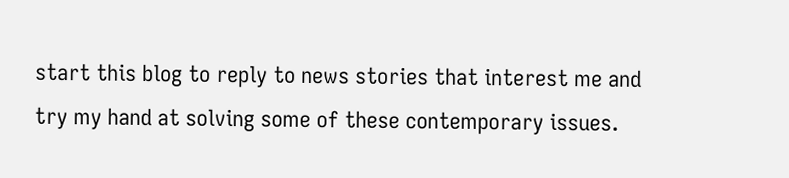start this blog to reply to news stories that interest me and try my hand at solving some of these contemporary issues.